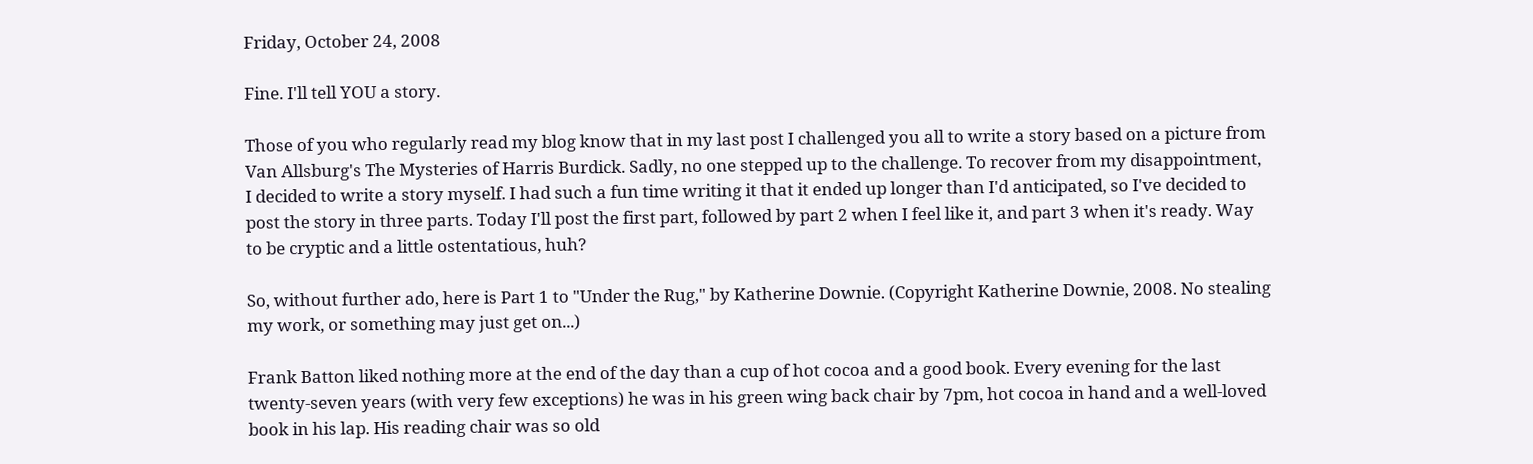Friday, October 24, 2008

Fine. I'll tell YOU a story.

Those of you who regularly read my blog know that in my last post I challenged you all to write a story based on a picture from Van Allsburg's The Mysteries of Harris Burdick. Sadly, no one stepped up to the challenge. To recover from my disappointment, I decided to write a story myself. I had such a fun time writing it that it ended up longer than I'd anticipated, so I've decided to post the story in three parts. Today I'll post the first part, followed by part 2 when I feel like it, and part 3 when it's ready. Way to be cryptic and a little ostentatious, huh?

So, without further ado, here is Part 1 to "Under the Rug," by Katherine Downie. (Copyright Katherine Downie, 2008. No stealing my work, or something may just get on...)

Frank Batton liked nothing more at the end of the day than a cup of hot cocoa and a good book. Every evening for the last twenty-seven years (with very few exceptions) he was in his green wing back chair by 7pm, hot cocoa in hand and a well-loved book in his lap. His reading chair was so old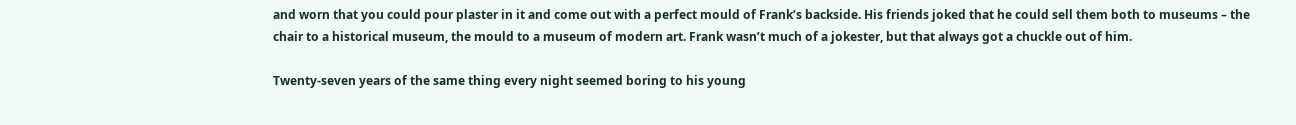and worn that you could pour plaster in it and come out with a perfect mould of Frank’s backside. His friends joked that he could sell them both to museums – the chair to a historical museum, the mould to a museum of modern art. Frank wasn’t much of a jokester, but that always got a chuckle out of him.

Twenty-seven years of the same thing every night seemed boring to his young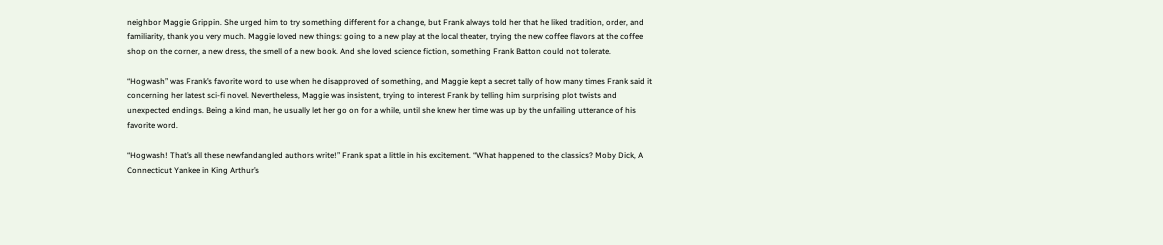neighbor Maggie Grippin. She urged him to try something different for a change, but Frank always told her that he liked tradition, order, and familiarity, thank you very much. Maggie loved new things: going to a new play at the local theater, trying the new coffee flavors at the coffee shop on the corner, a new dress, the smell of a new book. And she loved science fiction, something Frank Batton could not tolerate.

“Hogwash” was Frank’s favorite word to use when he disapproved of something, and Maggie kept a secret tally of how many times Frank said it concerning her latest sci-fi novel. Nevertheless, Maggie was insistent, trying to interest Frank by telling him surprising plot twists and unexpected endings. Being a kind man, he usually let her go on for a while, until she knew her time was up by the unfailing utterance of his favorite word.

“Hogwash! That’s all these newfandangled authors write!” Frank spat a little in his excitement. “What happened to the classics? Moby Dick, A Connecticut Yankee in King Arthur’s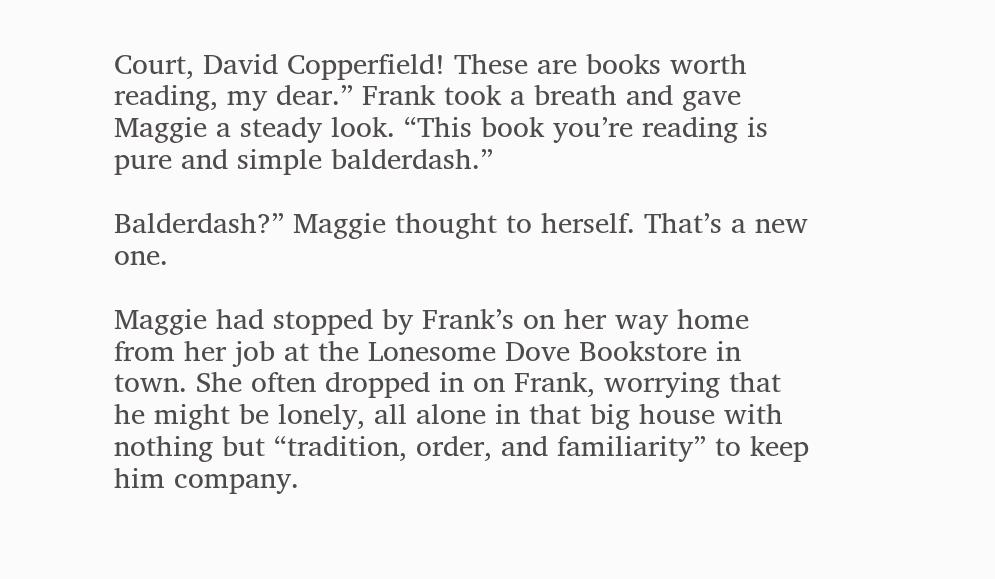Court, David Copperfield! These are books worth reading, my dear.” Frank took a breath and gave Maggie a steady look. “This book you’re reading is pure and simple balderdash.”

Balderdash?” Maggie thought to herself. That’s a new one.

Maggie had stopped by Frank’s on her way home from her job at the Lonesome Dove Bookstore in town. She often dropped in on Frank, worrying that he might be lonely, all alone in that big house with nothing but “tradition, order, and familiarity” to keep him company.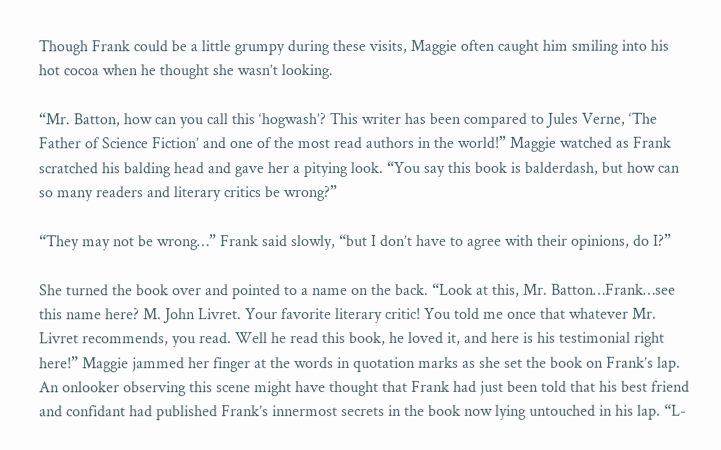Though Frank could be a little grumpy during these visits, Maggie often caught him smiling into his hot cocoa when he thought she wasn’t looking.

“Mr. Batton, how can you call this ‘hogwash’? This writer has been compared to Jules Verne, ‘The Father of Science Fiction’ and one of the most read authors in the world!” Maggie watched as Frank scratched his balding head and gave her a pitying look. “You say this book is balderdash, but how can so many readers and literary critics be wrong?”

“They may not be wrong…” Frank said slowly, “but I don’t have to agree with their opinions, do I?”

She turned the book over and pointed to a name on the back. “Look at this, Mr. Batton…Frank…see this name here? M. John Livret. Your favorite literary critic! You told me once that whatever Mr. Livret recommends, you read. Well he read this book, he loved it, and here is his testimonial right here!” Maggie jammed her finger at the words in quotation marks as she set the book on Frank’s lap. An onlooker observing this scene might have thought that Frank had just been told that his best friend and confidant had published Frank’s innermost secrets in the book now lying untouched in his lap. “L-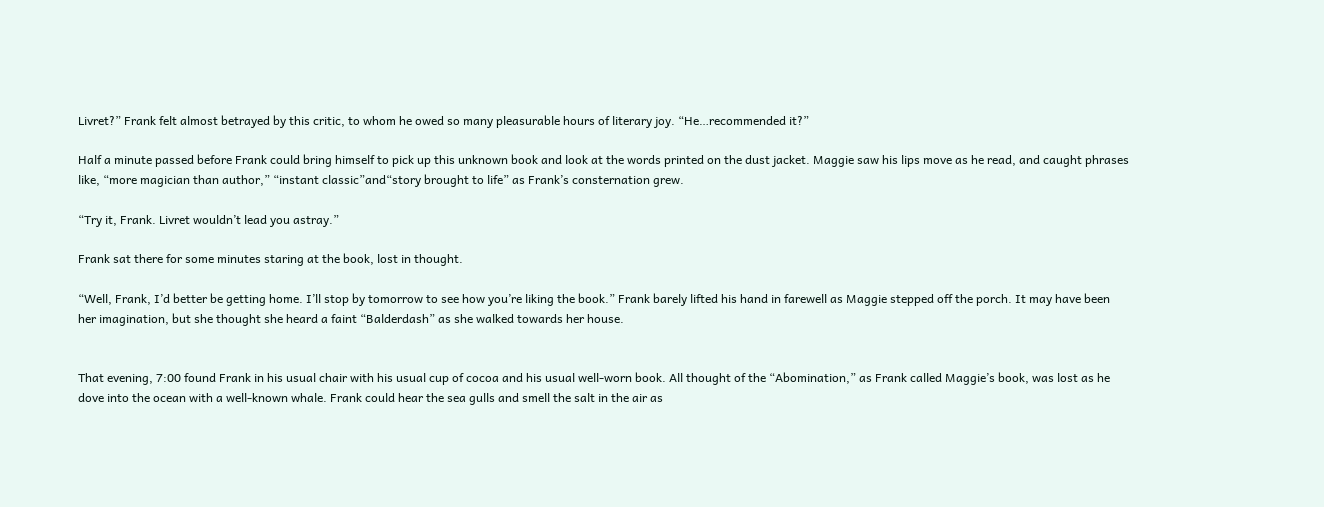Livret?” Frank felt almost betrayed by this critic, to whom he owed so many pleasurable hours of literary joy. “He…recommended it?”

Half a minute passed before Frank could bring himself to pick up this unknown book and look at the words printed on the dust jacket. Maggie saw his lips move as he read, and caught phrases like, “more magician than author,” “instant classic”and“story brought to life” as Frank’s consternation grew.

“Try it, Frank. Livret wouldn’t lead you astray.”

Frank sat there for some minutes staring at the book, lost in thought.

“Well, Frank, I’d better be getting home. I’ll stop by tomorrow to see how you’re liking the book.” Frank barely lifted his hand in farewell as Maggie stepped off the porch. It may have been her imagination, but she thought she heard a faint “Balderdash” as she walked towards her house.


That evening, 7:00 found Frank in his usual chair with his usual cup of cocoa and his usual well-worn book. All thought of the “Abomination,” as Frank called Maggie’s book, was lost as he dove into the ocean with a well-known whale. Frank could hear the sea gulls and smell the salt in the air as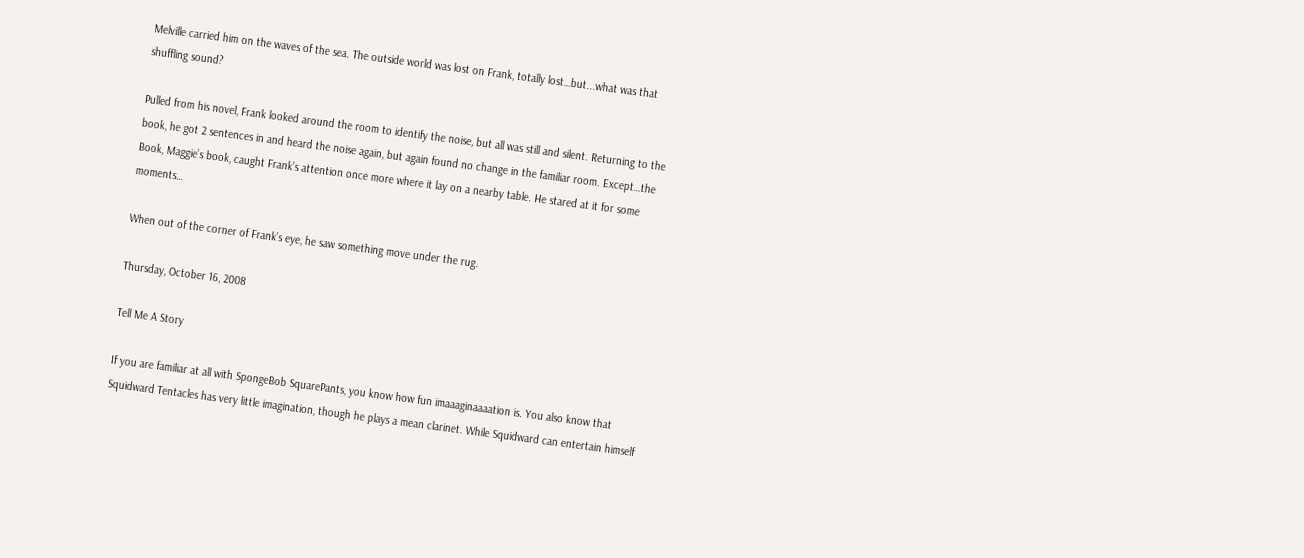Melville carried him on the waves of the sea. The outside world was lost on Frank, totally lost…but...what was that shuffling sound?

Pulled from his novel, Frank looked around the room to identify the noise, but all was still and silent. Returning to the book, he got 2 sentences in and heard the noise again, but again found no change in the familiar room. Except…the Book, Maggie’s book, caught Frank’s attention once more where it lay on a nearby table. He stared at it for some moments…

When out of the corner of Frank’s eye, he saw something move under the rug.

Thursday, October 16, 2008

Tell Me A Story

If you are familiar at all with SpongeBob SquarePants, you know how fun imaaaginaaaation is. You also know that Squidward Tentacles has very little imagination, though he plays a mean clarinet. While Squidward can entertain himself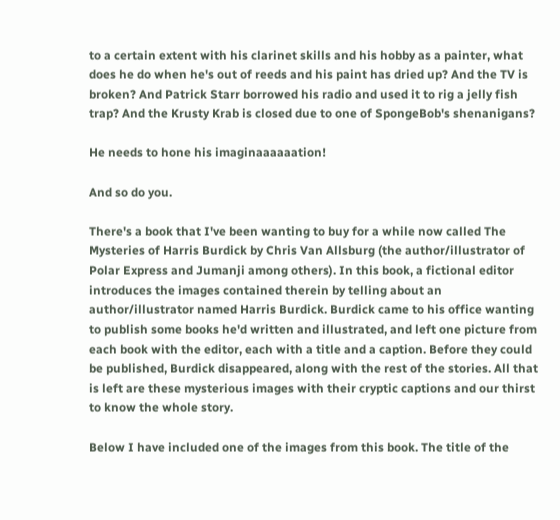to a certain extent with his clarinet skills and his hobby as a painter, what does he do when he's out of reeds and his paint has dried up? And the TV is broken? And Patrick Starr borrowed his radio and used it to rig a jelly fish trap? And the Krusty Krab is closed due to one of SpongeBob's shenanigans?

He needs to hone his imaginaaaaaation!

And so do you.

There's a book that I've been wanting to buy for a while now called The Mysteries of Harris Burdick by Chris Van Allsburg (the author/illustrator of Polar Express and Jumanji among others). In this book, a fictional editor introduces the images contained therein by telling about an author/illustrator named Harris Burdick. Burdick came to his office wanting to publish some books he'd written and illustrated, and left one picture from each book with the editor, each with a title and a caption. Before they could be published, Burdick disappeared, along with the rest of the stories. All that is left are these mysterious images with their cryptic captions and our thirst to know the whole story.

Below I have included one of the images from this book. The title of the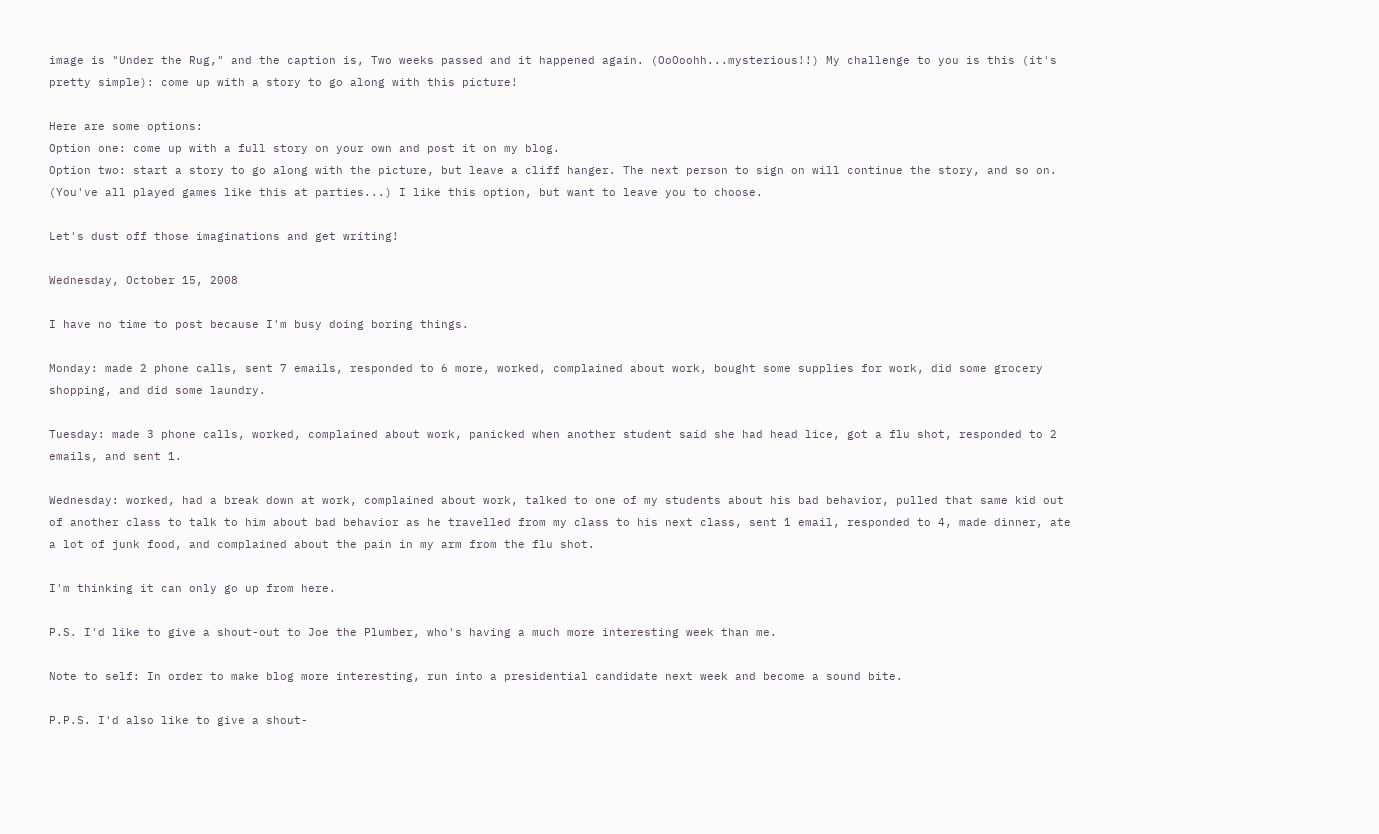image is "Under the Rug," and the caption is, Two weeks passed and it happened again. (OoOoohh...mysterious!!) My challenge to you is this (it's pretty simple): come up with a story to go along with this picture!

Here are some options:
Option one: come up with a full story on your own and post it on my blog.
Option two: start a story to go along with the picture, but leave a cliff hanger. The next person to sign on will continue the story, and so on. (You've all played games like this at parties...) I like this option, but want to leave you to choose.

Let's dust off those imaginations and get writing!

Wednesday, October 15, 2008

I have no time to post because I'm busy doing boring things.

Monday: made 2 phone calls, sent 7 emails, responded to 6 more, worked, complained about work, bought some supplies for work, did some grocery shopping, and did some laundry.

Tuesday: made 3 phone calls, worked, complained about work, panicked when another student said she had head lice, got a flu shot, responded to 2 emails, and sent 1.

Wednesday: worked, had a break down at work, complained about work, talked to one of my students about his bad behavior, pulled that same kid out of another class to talk to him about bad behavior as he travelled from my class to his next class, sent 1 email, responded to 4, made dinner, ate a lot of junk food, and complained about the pain in my arm from the flu shot.

I'm thinking it can only go up from here.

P.S. I'd like to give a shout-out to Joe the Plumber, who's having a much more interesting week than me.

Note to self: In order to make blog more interesting, run into a presidential candidate next week and become a sound bite.

P.P.S. I'd also like to give a shout-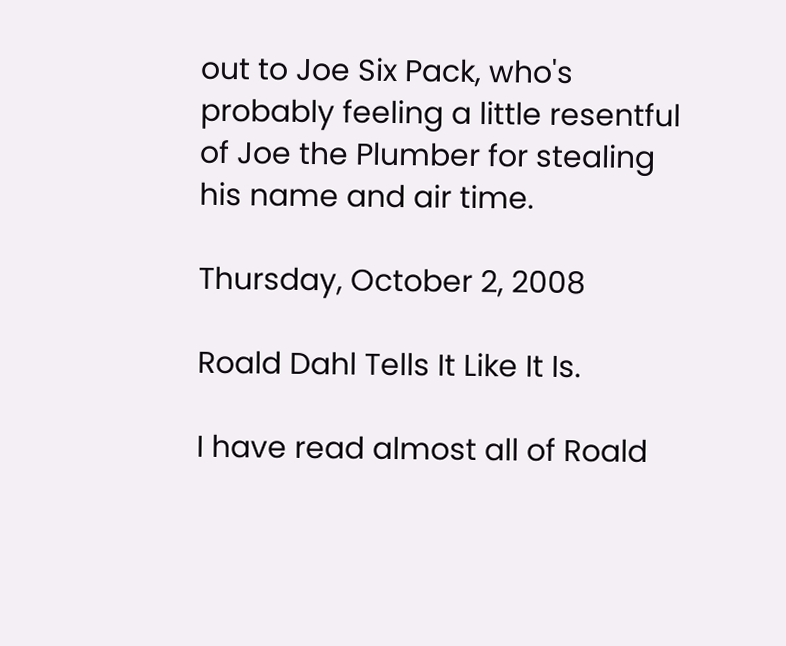out to Joe Six Pack, who's probably feeling a little resentful of Joe the Plumber for stealing his name and air time.

Thursday, October 2, 2008

Roald Dahl Tells It Like It Is.

I have read almost all of Roald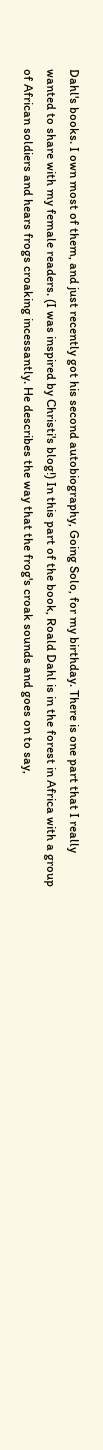Dahl's books. I own most of them, and just recently got his second autobiography, Going Solo, for my birthday. There is one part that I really wanted to share with my female readers. (I was inspired by Christi's blog!) In this part of the book, Roald Dahl is in the forest in Africa with a group of African soldiers and hears frogs croaking incessantly. He describes the way that the frog's croak sounds and goes on to say,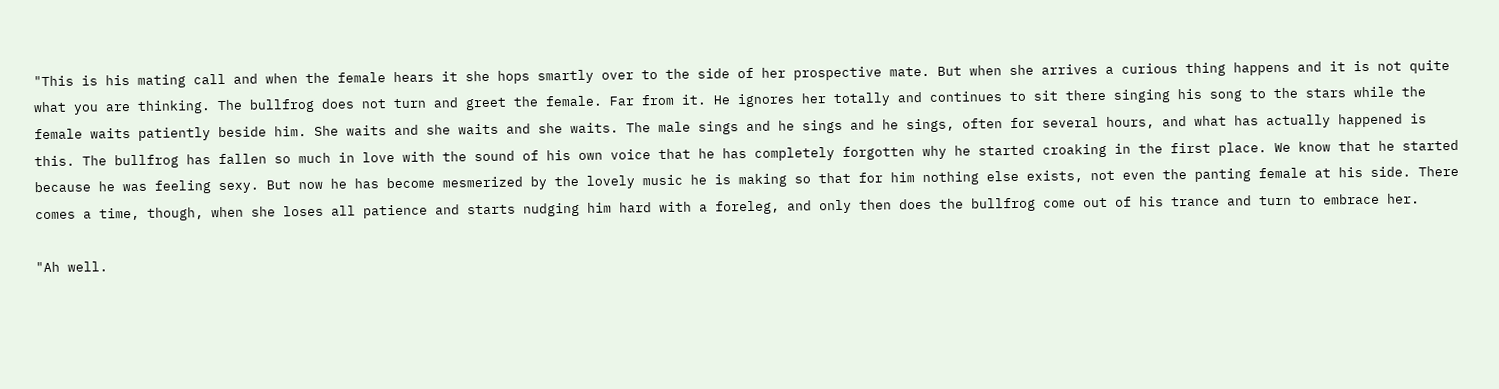"This is his mating call and when the female hears it she hops smartly over to the side of her prospective mate. But when she arrives a curious thing happens and it is not quite what you are thinking. The bullfrog does not turn and greet the female. Far from it. He ignores her totally and continues to sit there singing his song to the stars while the female waits patiently beside him. She waits and she waits and she waits. The male sings and he sings and he sings, often for several hours, and what has actually happened is this. The bullfrog has fallen so much in love with the sound of his own voice that he has completely forgotten why he started croaking in the first place. We know that he started because he was feeling sexy. But now he has become mesmerized by the lovely music he is making so that for him nothing else exists, not even the panting female at his side. There comes a time, though, when she loses all patience and starts nudging him hard with a foreleg, and only then does the bullfrog come out of his trance and turn to embrace her.

"Ah well.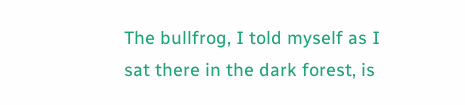The bullfrog, I told myself as I sat there in the dark forest, is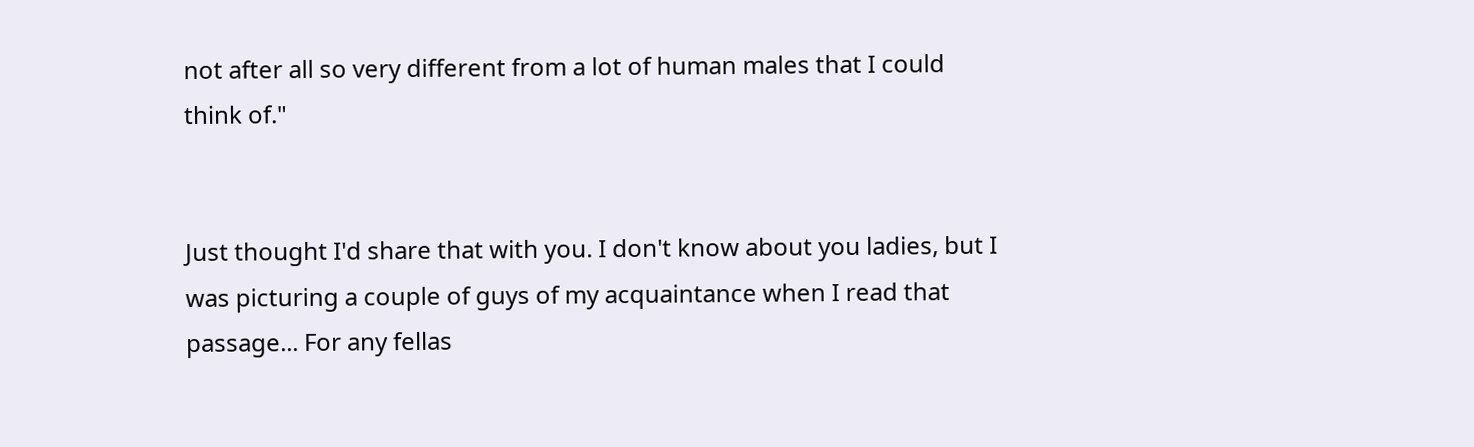not after all so very different from a lot of human males that I could think of."


Just thought I'd share that with you. I don't know about you ladies, but I was picturing a couple of guys of my acquaintance when I read that passage... For any fellas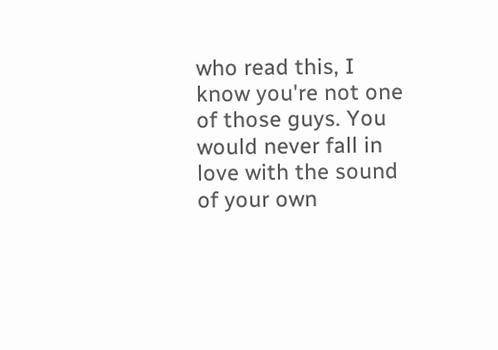who read this, I know you're not one of those guys. You would never fall in love with the sound of your own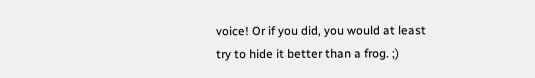voice! Or if you did, you would at least try to hide it better than a frog. ;)